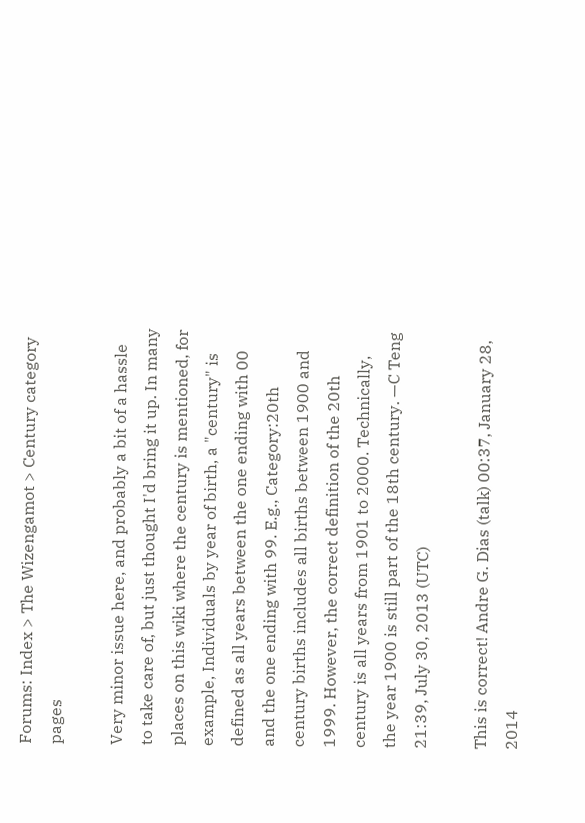Forums: Index > The Wizengamot > Century category pages

Very minor issue here, and probably a bit of a hassle to take care of, but just thought I'd bring it up. In many places on this wiki where the century is mentioned, for example, Individuals by year of birth, a "century" is defined as all years between the one ending with 00 and the one ending with 99. E.g., Category:20th century births includes all births between 1900 and 1999. However, the correct definition of the 20th century is all years from 1901 to 2000. Technically, the year 1900 is still part of the 18th century. —C Teng 21:39, July 30, 2013 (UTC)

This is correct! Andre G. Dias (talk) 00:37, January 28, 2014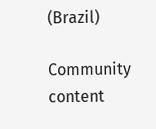(Brazil)

Community content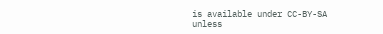is available under CC-BY-SA unless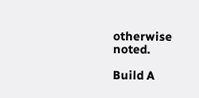otherwise noted.

Build A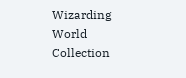Wizarding World Collection